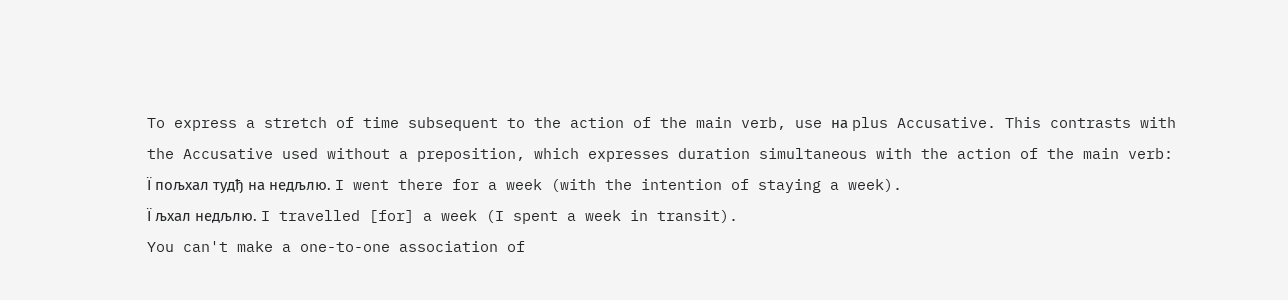To express a stretch of time subsequent to the action of the main verb, use на plus Accusative. This contrasts with the Accusative used without a preposition, which expresses duration simultaneous with the action of the main verb:
Ї пољхал тудђ на недљлю. I went there for a week (with the intention of staying a week).
Ї љхал недљлю. I travelled [for] a week (I spent a week in transit).
You can't make a one-to-one association of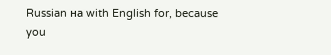Russian на with English for, because you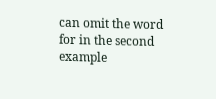can omit the word for in the second example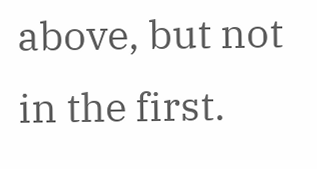above, but not in the first.